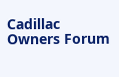Cadillac Owners Forum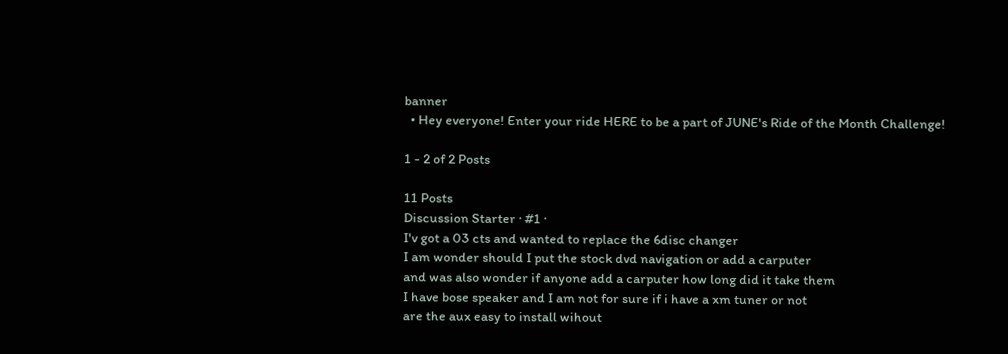banner
  • Hey everyone! Enter your ride HERE to be a part of JUNE's Ride of the Month Challenge!

1 - 2 of 2 Posts

11 Posts
Discussion Starter · #1 ·
I'v got a 03 cts and wanted to replace the 6disc changer
I am wonder should I put the stock dvd navigation or add a carputer
and was also wonder if anyone add a carputer how long did it take them
I have bose speaker and I am not for sure if i have a xm tuner or not
are the aux easy to install wihout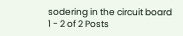sodering in the circuit board
1 - 2 of 2 Posts